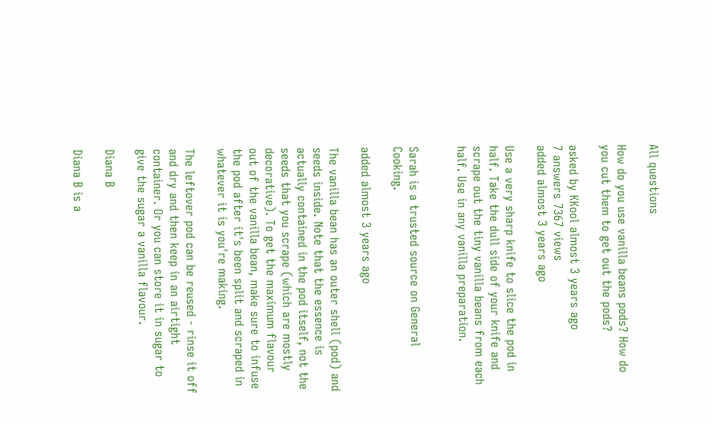All questions

How do you use vanilla beans pods? How do you cut them to get out the pods?

asked by KKool almost 3 years ago
7 answers 7367 views
added almost 3 years ago

Use a very sharp knife to slice the pod in half. Take the dull side of your knife and scrape out the tiny vanilla beans from each half. Use in any vanilla preparation.


Sarah is a trusted source on General Cooking.

added almost 3 years ago

The vanilla bean has an outer shell (pod) and seeds inside. Note that the essence is actually contained in the pod itself, not the seeds that you scrape (which are mostly decorative). To get the maximum flavour out of the vanilla bean, make sure to infuse the pod after it's been split and scraped in whatever it is you're making.

The leftover pod can be reused - rinse it off and dry and then keep in an airtight container. Or you can store it in sugar to give the sugar a vanilla flavour.

Diana B

Diana B is a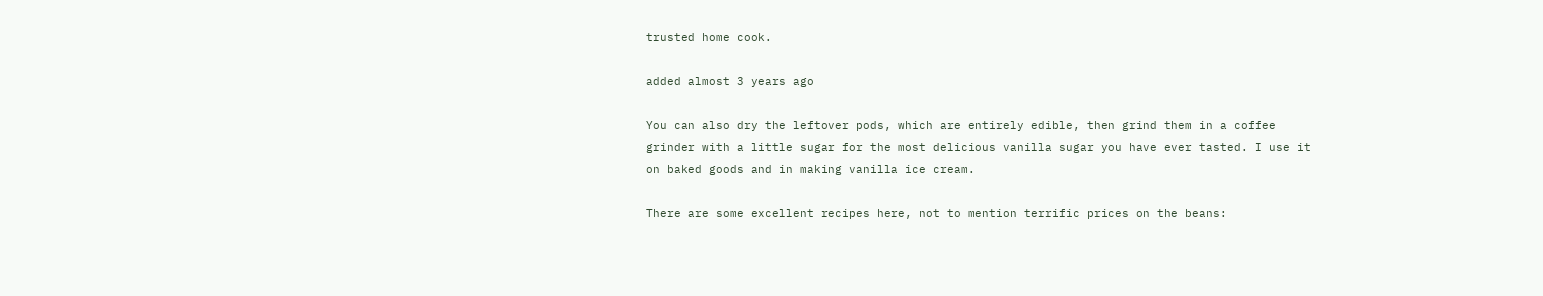trusted home cook.

added almost 3 years ago

You can also dry the leftover pods, which are entirely edible, then grind them in a coffee grinder with a little sugar for the most delicious vanilla sugar you have ever tasted. I use it on baked goods and in making vanilla ice cream.

There are some excellent recipes here, not to mention terrific prices on the beans: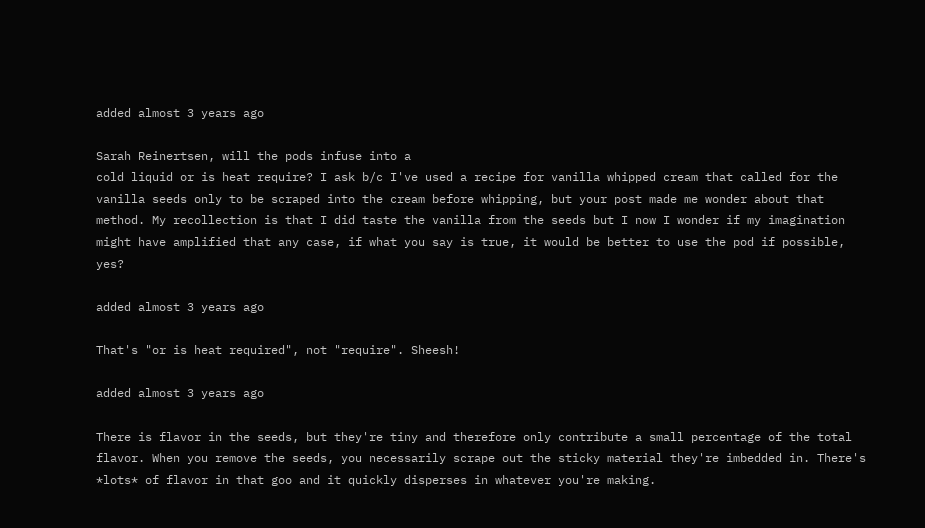added almost 3 years ago

Sarah Reinertsen, will the pods infuse into a
cold liquid or is heat require? I ask b/c I've used a recipe for vanilla whipped cream that called for the vanilla seeds only to be scraped into the cream before whipping, but your post made me wonder about that method. My recollection is that I did taste the vanilla from the seeds but I now I wonder if my imagination might have amplified that any case, if what you say is true, it would be better to use the pod if possible, yes?

added almost 3 years ago

That's "or is heat required", not "require". Sheesh!

added almost 3 years ago

There is flavor in the seeds, but they're tiny and therefore only contribute a small percentage of the total flavor. When you remove the seeds, you necessarily scrape out the sticky material they're imbedded in. There's *lots* of flavor in that goo and it quickly disperses in whatever you're making.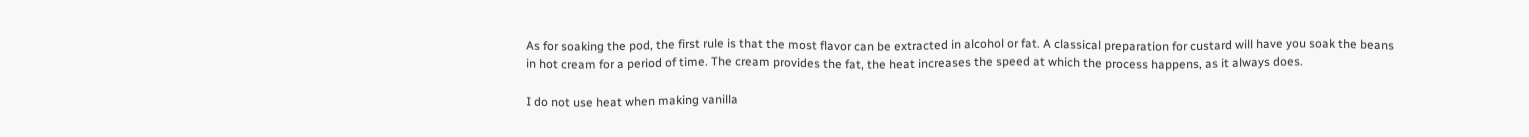As for soaking the pod, the first rule is that the most flavor can be extracted in alcohol or fat. A classical preparation for custard will have you soak the beans in hot cream for a period of time. The cream provides the fat, the heat increases the speed at which the process happens, as it always does.

I do not use heat when making vanilla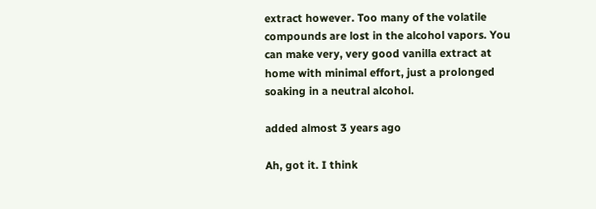extract however. Too many of the volatile compounds are lost in the alcohol vapors. You can make very, very good vanilla extract at home with minimal effort, just a prolonged soaking in a neutral alcohol.

added almost 3 years ago

Ah, got it. I think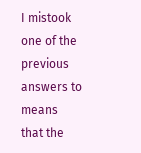I mistook one of the previous answers to means that the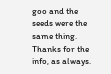goo and the seeds were the same thing. Thanks for the info, as always.